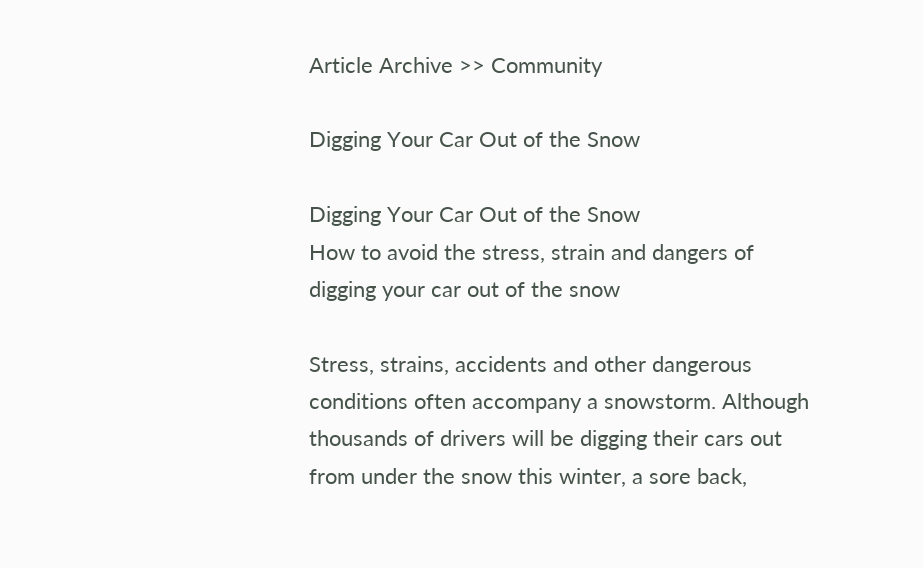Article Archive >> Community

Digging Your Car Out of the Snow

Digging Your Car Out of the Snow
How to avoid the stress, strain and dangers of digging your car out of the snow

Stress, strains, accidents and other dangerous conditions often accompany a snowstorm. Although thousands of drivers will be digging their cars out from under the snow this winter, a sore back,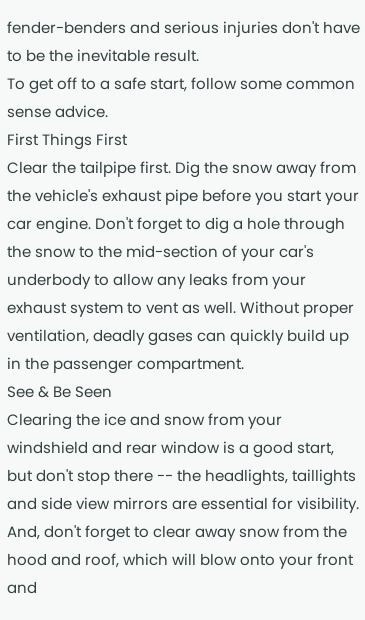fender-benders and serious injuries don't have to be the inevitable result.
To get off to a safe start, follow some common sense advice.
First Things First
Clear the tailpipe first. Dig the snow away from the vehicle's exhaust pipe before you start your car engine. Don't forget to dig a hole through the snow to the mid-section of your car's underbody to allow any leaks from your exhaust system to vent as well. Without proper ventilation, deadly gases can quickly build up in the passenger compartment.
See & Be Seen
Clearing the ice and snow from your windshield and rear window is a good start, but don't stop there -- the headlights, taillights and side view mirrors are essential for visibility. And, don't forget to clear away snow from the hood and roof, which will blow onto your front and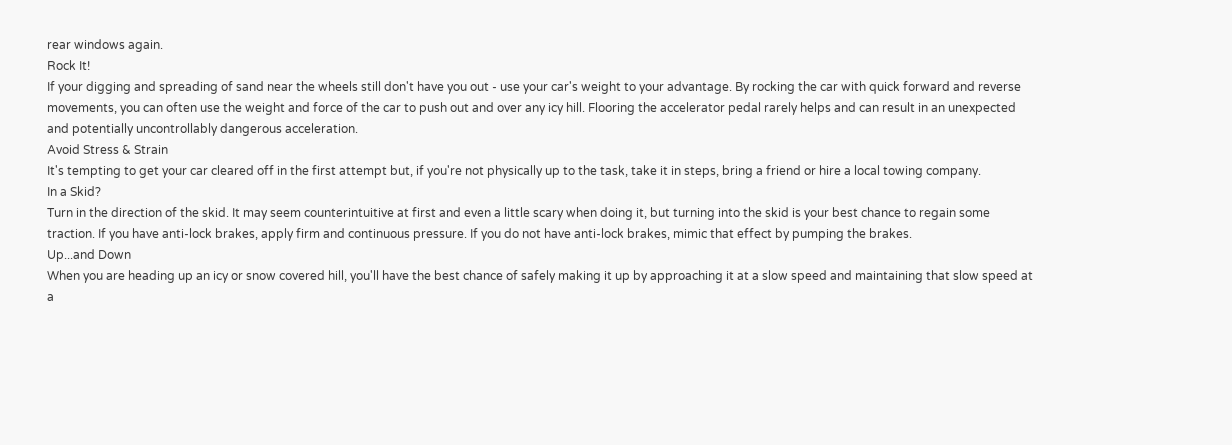rear windows again.
Rock It!
If your digging and spreading of sand near the wheels still don't have you out - use your car's weight to your advantage. By rocking the car with quick forward and reverse movements, you can often use the weight and force of the car to push out and over any icy hill. Flooring the accelerator pedal rarely helps and can result in an unexpected and potentially uncontrollably dangerous acceleration.
Avoid Stress & Strain
It's tempting to get your car cleared off in the first attempt but, if you're not physically up to the task, take it in steps, bring a friend or hire a local towing company.
In a Skid?
Turn in the direction of the skid. It may seem counterintuitive at first and even a little scary when doing it, but turning into the skid is your best chance to regain some traction. If you have anti-lock brakes, apply firm and continuous pressure. If you do not have anti-lock brakes, mimic that effect by pumping the brakes.
Up...and Down
When you are heading up an icy or snow covered hill, you'll have the best chance of safely making it up by approaching it at a slow speed and maintaining that slow speed at a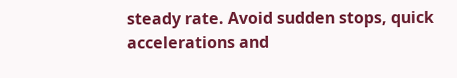steady rate. Avoid sudden stops, quick accelerations and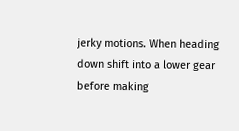jerky motions. When heading down shift into a lower gear before making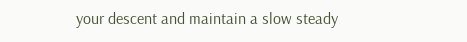your descent and maintain a slow steady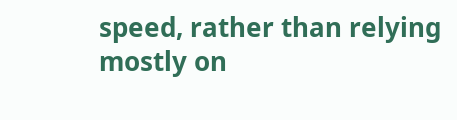speed, rather than relying mostly on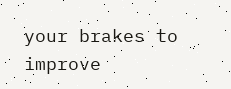your brakes to improve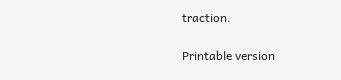traction.

Printable version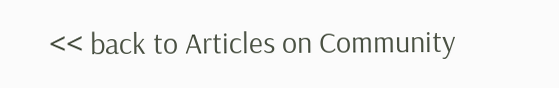<< back to Articles on Community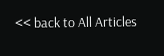<< back to All Articles